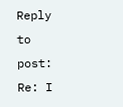Reply to post: Re: I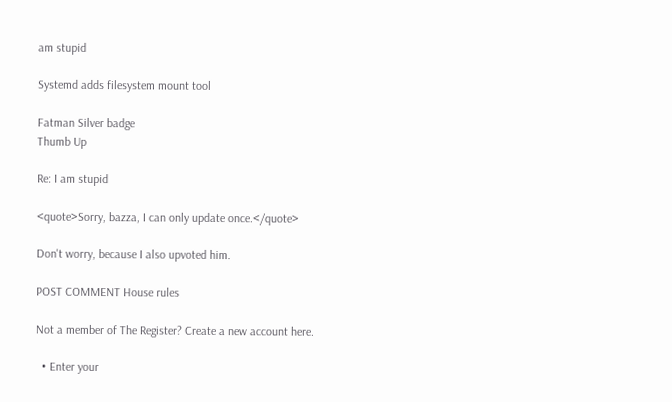am stupid

Systemd adds filesystem mount tool

Fatman Silver badge
Thumb Up

Re: I am stupid

<quote>Sorry, bazza, I can only update once.</quote>

Don't worry, because I also upvoted him.

POST COMMENT House rules

Not a member of The Register? Create a new account here.

  • Enter your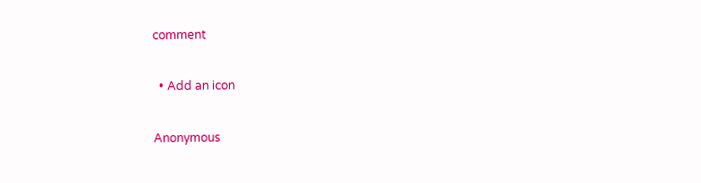comment

  • Add an icon

Anonymous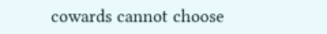cowards cannot choose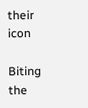their icon

Biting the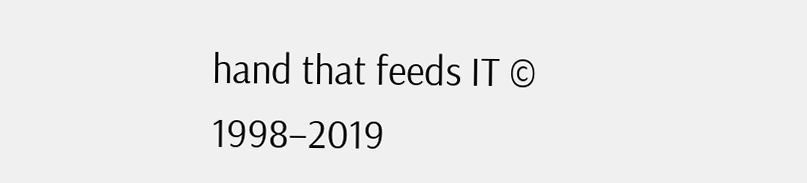hand that feeds IT © 1998–2019